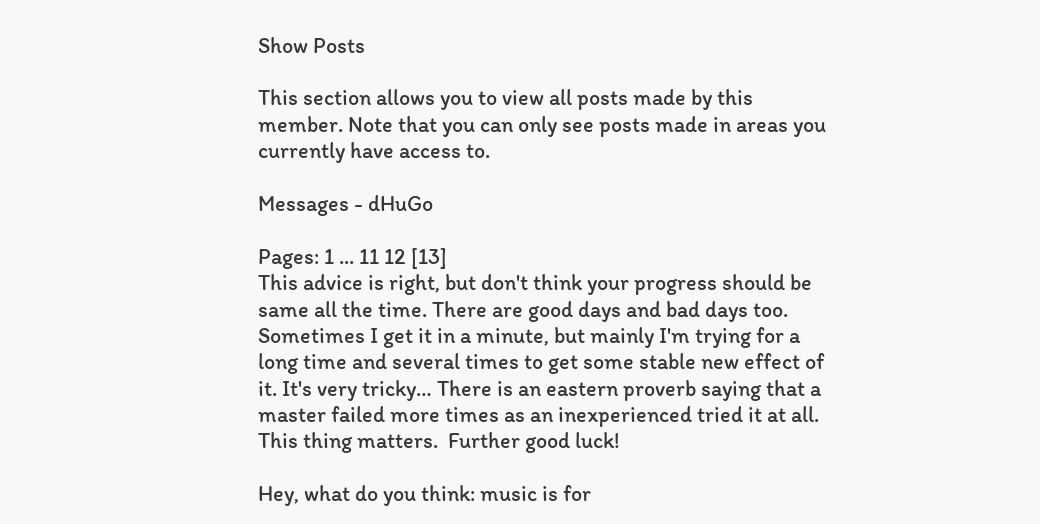Show Posts

This section allows you to view all posts made by this member. Note that you can only see posts made in areas you currently have access to.

Messages - dHuGo

Pages: 1 ... 11 12 [13]
This advice is right, but don't think your progress should be same all the time. There are good days and bad days too.
Sometimes I get it in a minute, but mainly I'm trying for a long time and several times to get some stable new effect of it. It's very tricky… There is an eastern proverb saying that a master failed more times as an inexperienced tried it at all. This thing matters.  Further good luck!

Hey, what do you think: music is for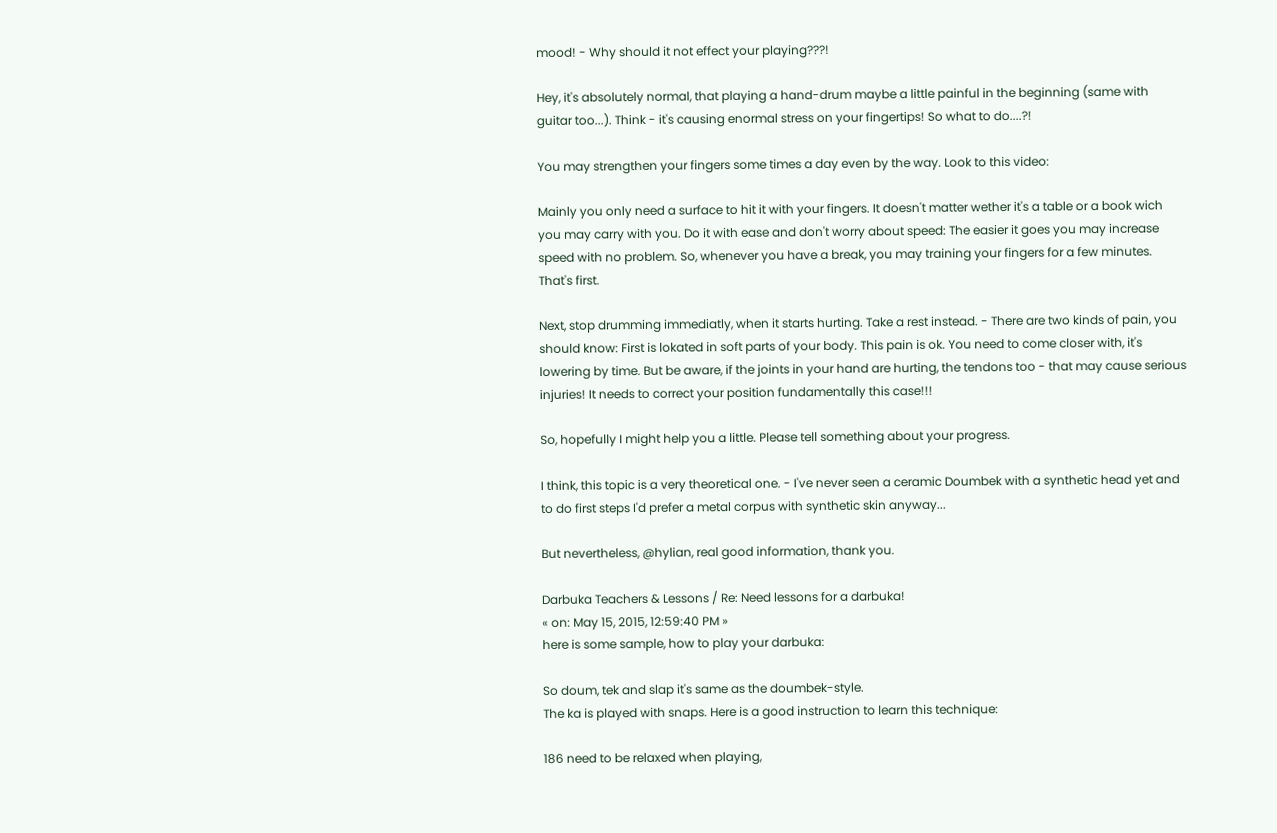mood! - Why should it not effect your playing???!

Hey, it's absolutely normal, that playing a hand-drum maybe a little painful in the beginning (same with guitar too...). Think - it's causing enormal stress on your fingertips! So what to do....?!

You may strengthen your fingers some times a day even by the way. Look to this video:

Mainly you only need a surface to hit it with your fingers. It doesn't matter wether it's a table or a book wich you may carry with you. Do it with ease and don't worry about speed: The easier it goes you may increase speed with no problem. So, whenever you have a break, you may training your fingers for a few minutes. That's first.

Next, stop drumming immediatly, when it starts hurting. Take a rest instead. - There are two kinds of pain, you should know: First is lokated in soft parts of your body. This pain is ok. You need to come closer with, it's lowering by time. But be aware, if the joints in your hand are hurting, the tendons too - that may cause serious injuries! It needs to correct your position fundamentally this case!!!

So, hopefully I might help you a little. Please tell something about your progress.

I think, this topic is a very theoretical one. - I've never seen a ceramic Doumbek with a synthetic head yet and to do first steps I'd prefer a metal corpus with synthetic skin anyway...

But nevertheless, @hylian, real good information, thank you.

Darbuka Teachers & Lessons / Re: Need lessons for a darbuka!
« on: May 15, 2015, 12:59:40 PM »
here is some sample, how to play your darbuka:

So doum, tek and slap it's same as the doumbek-style.
The ka is played with snaps. Here is a good instruction to learn this technique:

186 need to be relaxed when playing,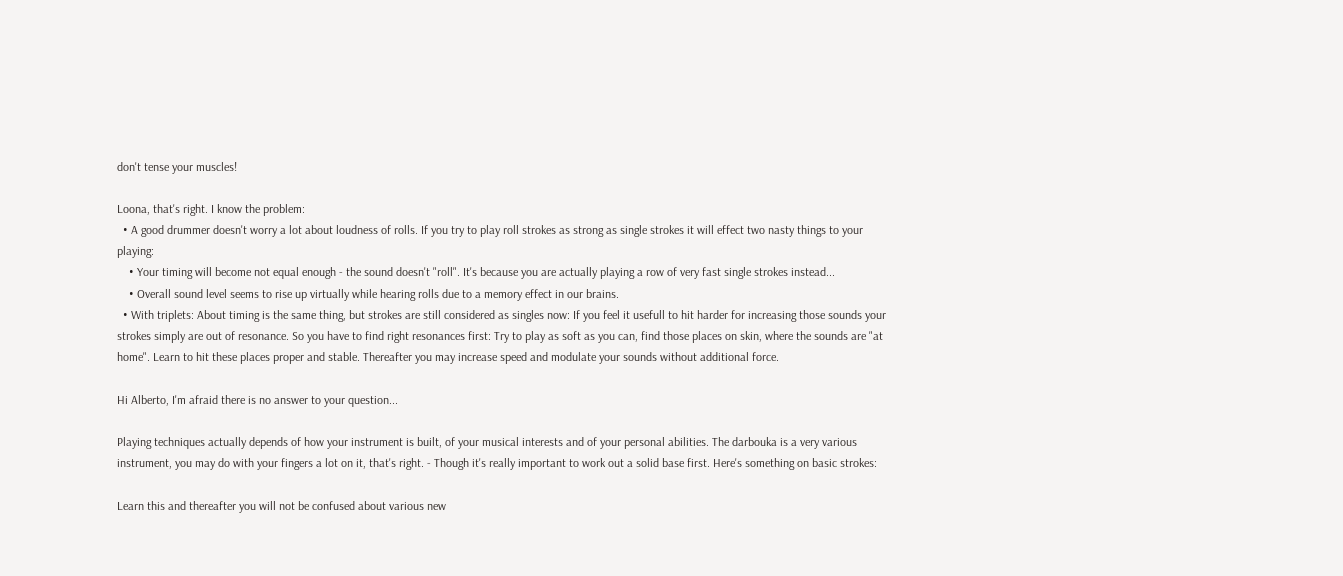don't tense your muscles!

Loona, that's right. I know the problem:
  • A good drummer doesn't worry a lot about loudness of rolls. If you try to play roll strokes as strong as single strokes it will effect two nasty things to your playing:
    • Your timing will become not equal enough - the sound doesn't "roll". It's because you are actually playing a row of very fast single strokes instead...
    • Overall sound level seems to rise up virtually while hearing rolls due to a memory effect in our brains.
  • With triplets: About timing is the same thing, but strokes are still considered as singles now: If you feel it usefull to hit harder for increasing those sounds your strokes simply are out of resonance. So you have to find right resonances first: Try to play as soft as you can, find those places on skin, where the sounds are "at home". Learn to hit these places proper and stable. Thereafter you may increase speed and modulate your sounds without additional force.

Hi Alberto, I'm afraid there is no answer to your question...

Playing techniques actually depends of how your instrument is built, of your musical interests and of your personal abilities. The darbouka is a very various instrument, you may do with your fingers a lot on it, that's right. - Though it's really important to work out a solid base first. Here's something on basic strokes:

Learn this and thereafter you will not be confused about various new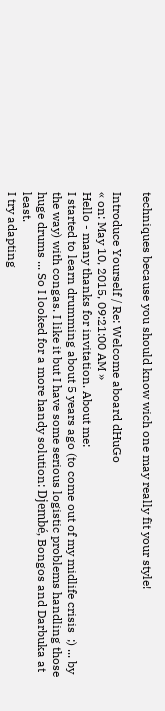techniques because you should know wich one may really fit your style!

Introduce Yourself / Re: Welcome aboard dHuGo
« on: May 10, 2015, 09:21:00 AM »
Hello - many thanks for invitation. About me:
I started to learn drumming about 5 years ago (to come out of my midlife crisis  ;) ... by the way) with congas. I like it but I have some serious logistic problems handling those huge drums ... So I looked for a more handy solution: Djembé, Bongos and Darbuka at least.
I try adapting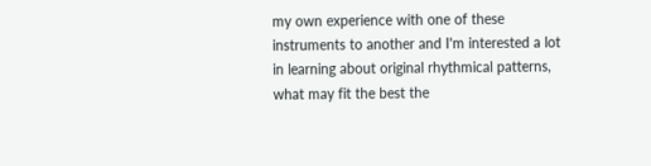my own experience with one of these instruments to another and I'm interested a lot in learning about original rhythmical patterns, what may fit the best the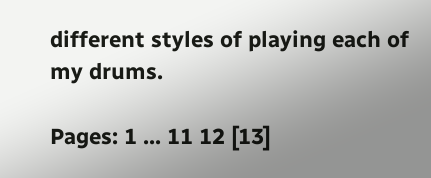different styles of playing each of my drums.

Pages: 1 ... 11 12 [13]